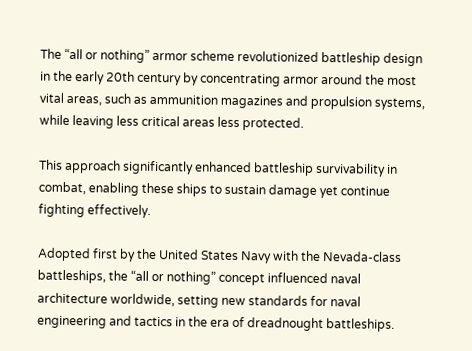The “all or nothing” armor scheme revolutionized battleship design in the early 20th century by concentrating armor around the most vital areas, such as ammunition magazines and propulsion systems, while leaving less critical areas less protected.

This approach significantly enhanced battleship survivability in combat, enabling these ships to sustain damage yet continue fighting effectively.

Adopted first by the United States Navy with the Nevada-class battleships, the “all or nothing” concept influenced naval architecture worldwide, setting new standards for naval engineering and tactics in the era of dreadnought battleships.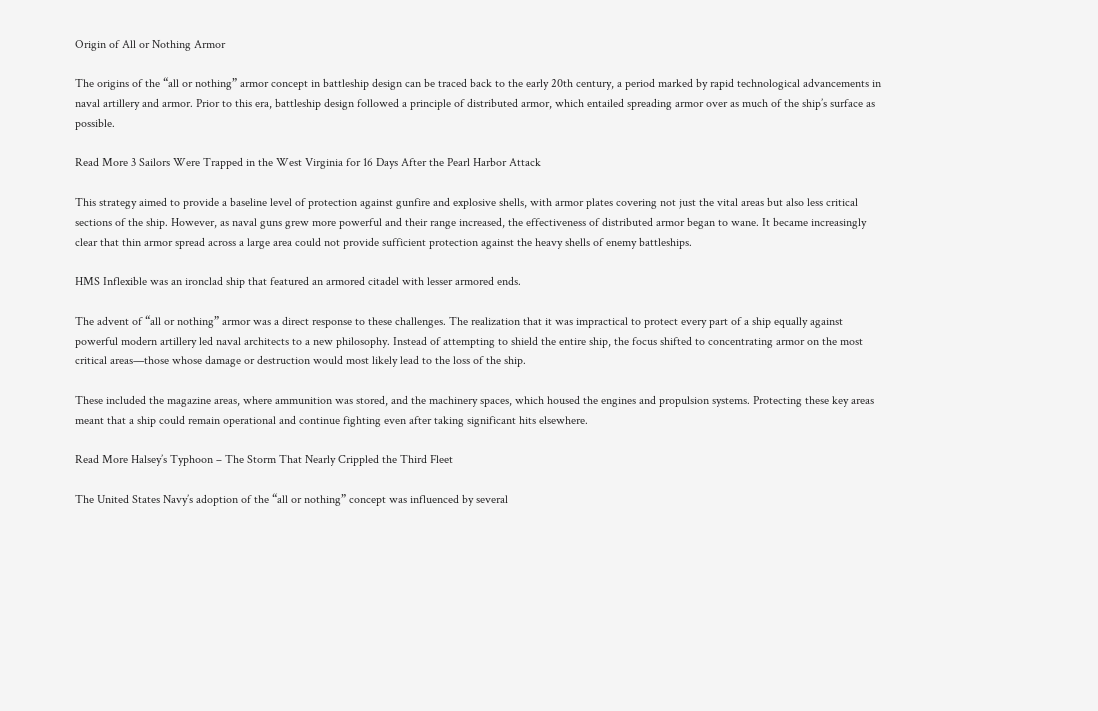Origin of All or Nothing Armor

The origins of the “all or nothing” armor concept in battleship design can be traced back to the early 20th century, a period marked by rapid technological advancements in naval artillery and armor. Prior to this era, battleship design followed a principle of distributed armor, which entailed spreading armor over as much of the ship’s surface as possible.

Read More 3 Sailors Were Trapped in the West Virginia for 16 Days After the Pearl Harbor Attack

This strategy aimed to provide a baseline level of protection against gunfire and explosive shells, with armor plates covering not just the vital areas but also less critical sections of the ship. However, as naval guns grew more powerful and their range increased, the effectiveness of distributed armor began to wane. It became increasingly clear that thin armor spread across a large area could not provide sufficient protection against the heavy shells of enemy battleships.

HMS Inflexible was an ironclad ship that featured an armored citadel with lesser armored ends.

The advent of “all or nothing” armor was a direct response to these challenges. The realization that it was impractical to protect every part of a ship equally against powerful modern artillery led naval architects to a new philosophy. Instead of attempting to shield the entire ship, the focus shifted to concentrating armor on the most critical areas—those whose damage or destruction would most likely lead to the loss of the ship.

These included the magazine areas, where ammunition was stored, and the machinery spaces, which housed the engines and propulsion systems. Protecting these key areas meant that a ship could remain operational and continue fighting even after taking significant hits elsewhere.

Read More Halsey’s Typhoon – The Storm That Nearly Crippled the Third Fleet

The United States Navy’s adoption of the “all or nothing” concept was influenced by several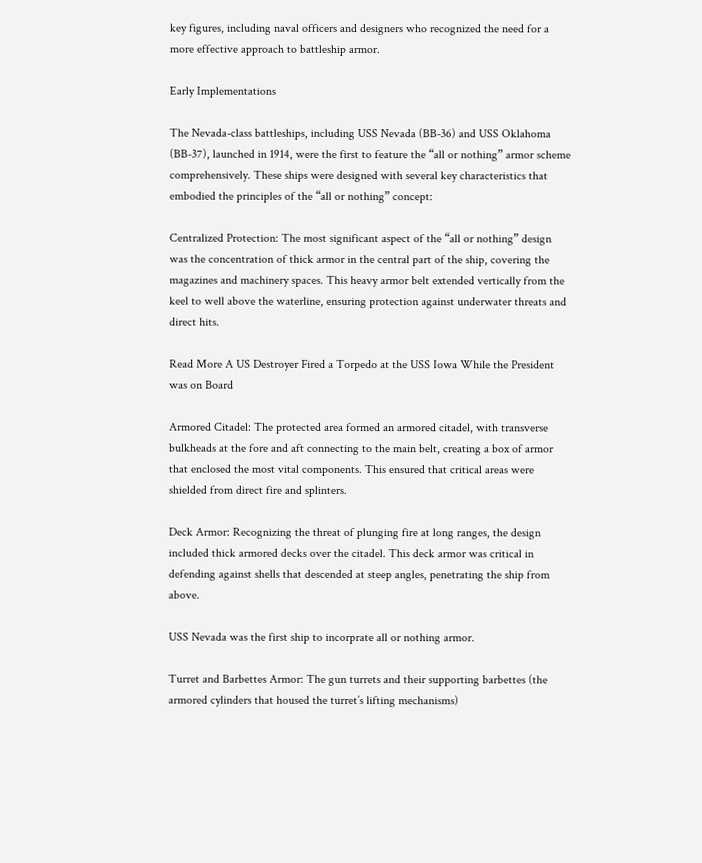key figures, including naval officers and designers who recognized the need for a more effective approach to battleship armor.

Early Implementations

The Nevada-class battleships, including USS Nevada (BB-36) and USS Oklahoma (BB-37), launched in 1914, were the first to feature the “all or nothing” armor scheme comprehensively. These ships were designed with several key characteristics that embodied the principles of the “all or nothing” concept:

Centralized Protection: The most significant aspect of the “all or nothing” design was the concentration of thick armor in the central part of the ship, covering the magazines and machinery spaces. This heavy armor belt extended vertically from the keel to well above the waterline, ensuring protection against underwater threats and direct hits.

Read More A US Destroyer Fired a Torpedo at the USS Iowa While the President was on Board

Armored Citadel: The protected area formed an armored citadel, with transverse bulkheads at the fore and aft connecting to the main belt, creating a box of armor that enclosed the most vital components. This ensured that critical areas were shielded from direct fire and splinters.

Deck Armor: Recognizing the threat of plunging fire at long ranges, the design included thick armored decks over the citadel. This deck armor was critical in defending against shells that descended at steep angles, penetrating the ship from above.

USS Nevada was the first ship to incorprate all or nothing armor.

Turret and Barbettes Armor: The gun turrets and their supporting barbettes (the armored cylinders that housed the turret’s lifting mechanisms)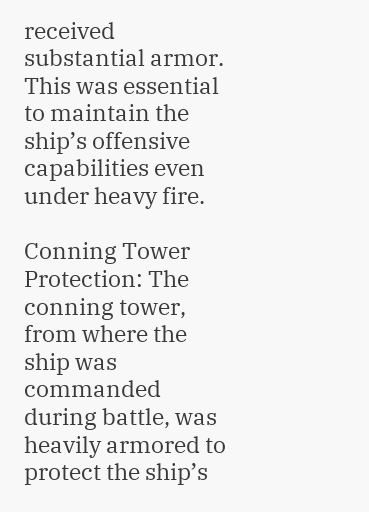received substantial armor. This was essential to maintain the ship’s offensive capabilities even under heavy fire.

Conning Tower Protection: The conning tower, from where the ship was commanded during battle, was heavily armored to protect the ship’s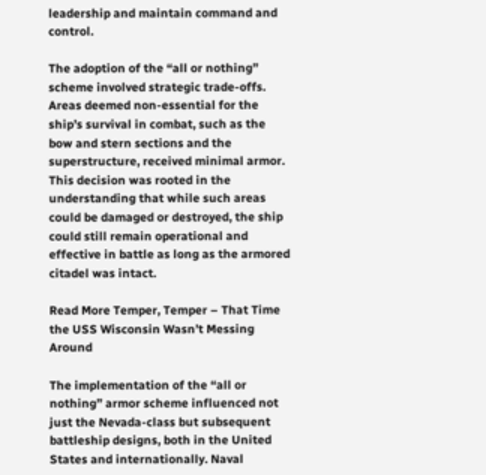leadership and maintain command and control.

The adoption of the “all or nothing” scheme involved strategic trade-offs. Areas deemed non-essential for the ship’s survival in combat, such as the bow and stern sections and the superstructure, received minimal armor. This decision was rooted in the understanding that while such areas could be damaged or destroyed, the ship could still remain operational and effective in battle as long as the armored citadel was intact.

Read More Temper, Temper – That Time the USS Wisconsin Wasn’t Messing Around

The implementation of the “all or nothing” armor scheme influenced not just the Nevada-class but subsequent battleship designs, both in the United States and internationally. Naval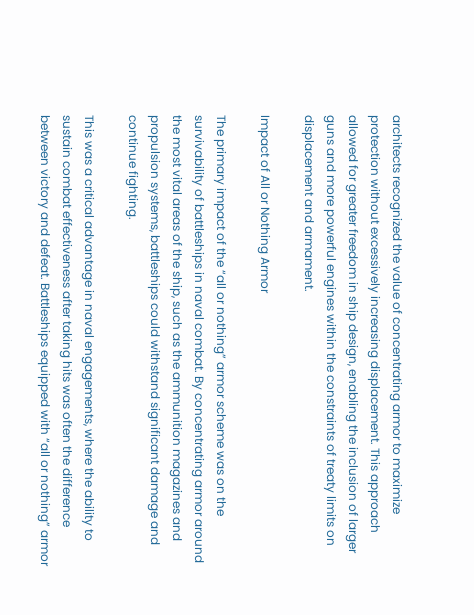architects recognized the value of concentrating armor to maximize protection without excessively increasing displacement. This approach allowed for greater freedom in ship design, enabling the inclusion of larger guns and more powerful engines within the constraints of treaty limits on displacement and armament.

Impact of All or Nothing Armor

The primary impact of the “all or nothing” armor scheme was on the survivability of battleships in naval combat. By concentrating armor around the most vital areas of the ship, such as the ammunition magazines and propulsion systems, battleships could withstand significant damage and continue fighting.

This was a critical advantage in naval engagements, where the ability to sustain combat effectiveness after taking hits was often the difference between victory and defeat. Battleships equipped with “all or nothing” armor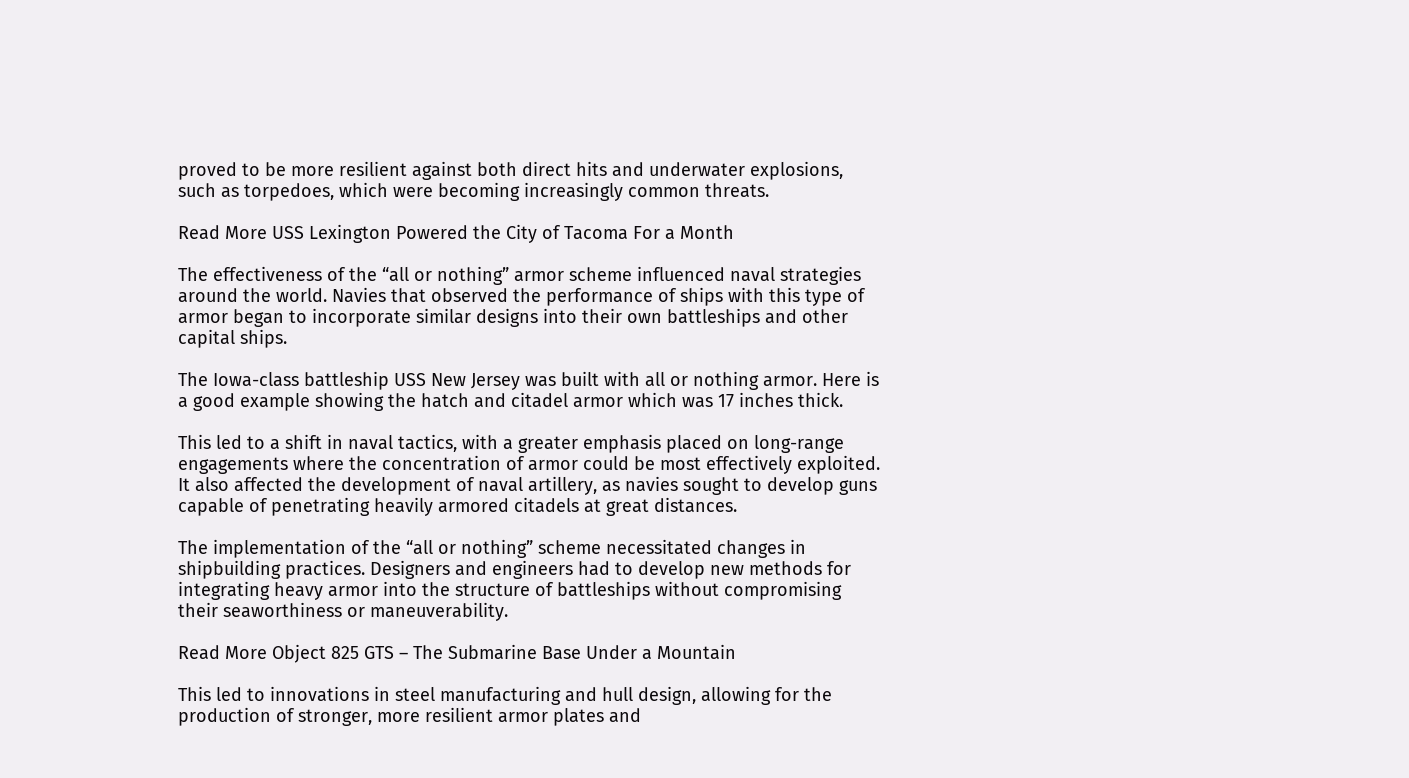proved to be more resilient against both direct hits and underwater explosions, such as torpedoes, which were becoming increasingly common threats.

Read More USS Lexington Powered the City of Tacoma For a Month

The effectiveness of the “all or nothing” armor scheme influenced naval strategies around the world. Navies that observed the performance of ships with this type of armor began to incorporate similar designs into their own battleships and other capital ships.

The Iowa-class battleship USS New Jersey was built with all or nothing armor. Here is a good example showing the hatch and citadel armor which was 17 inches thick.

This led to a shift in naval tactics, with a greater emphasis placed on long-range engagements where the concentration of armor could be most effectively exploited. It also affected the development of naval artillery, as navies sought to develop guns capable of penetrating heavily armored citadels at great distances.

The implementation of the “all or nothing” scheme necessitated changes in shipbuilding practices. Designers and engineers had to develop new methods for integrating heavy armor into the structure of battleships without compromising their seaworthiness or maneuverability.

Read More Object 825 GTS – The Submarine Base Under a Mountain

This led to innovations in steel manufacturing and hull design, allowing for the production of stronger, more resilient armor plates and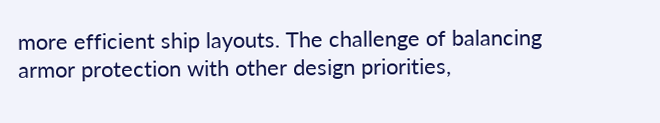more efficient ship layouts. The challenge of balancing armor protection with other design priorities,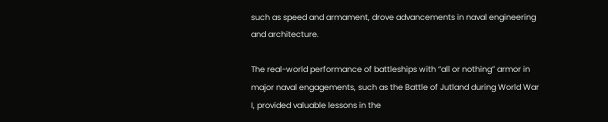such as speed and armament, drove advancements in naval engineering and architecture.

The real-world performance of battleships with “all or nothing” armor in major naval engagements, such as the Battle of Jutland during World War I, provided valuable lessons in the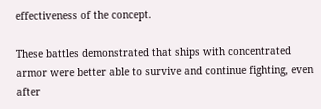effectiveness of the concept.

These battles demonstrated that ships with concentrated armor were better able to survive and continue fighting, even after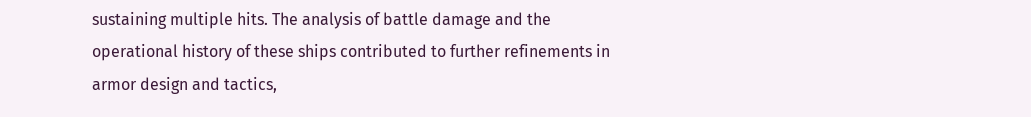sustaining multiple hits. The analysis of battle damage and the operational history of these ships contributed to further refinements in armor design and tactics,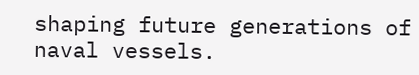shaping future generations of naval vessels.